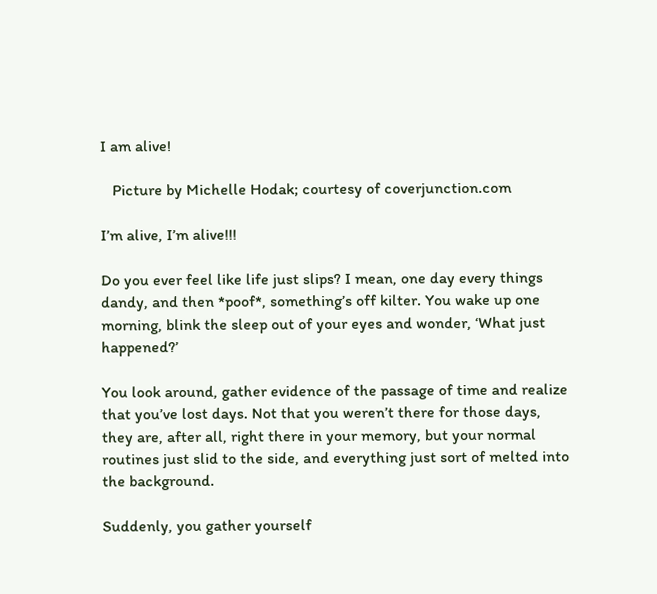I am alive!

   Picture by Michelle Hodak; courtesy of coverjunction.com

I’m alive, I’m alive!!!

Do you ever feel like life just slips? I mean, one day every things dandy, and then *poof*, something’s off kilter. You wake up one morning, blink the sleep out of your eyes and wonder, ‘What just happened?’

You look around, gather evidence of the passage of time and realize that you’ve lost days. Not that you weren’t there for those days, they are, after all, right there in your memory, but your normal routines just slid to the side, and everything just sort of melted into the background.

Suddenly, you gather yourself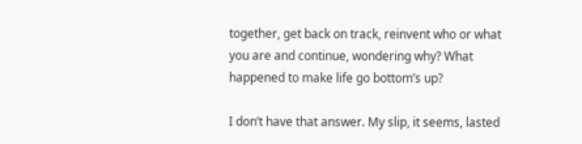together, get back on track, reinvent who or what you are and continue, wondering why? What happened to make life go bottom’s up?

I don’t have that answer. My slip, it seems, lasted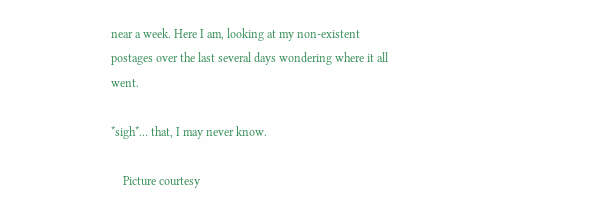near a week. Here I am, looking at my non-existent postages over the last several days wondering where it all went.

*sigh*… that, I may never know.

    Picture courtesy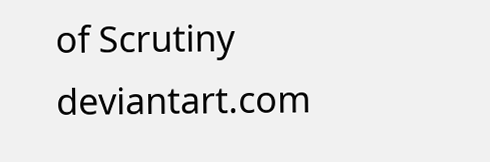of Scrutiny deviantart.com